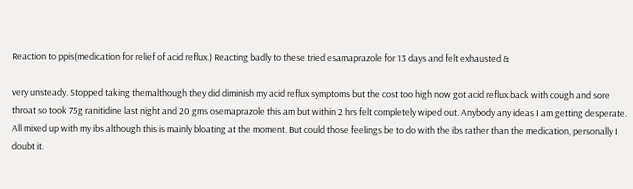Reaction to ppis(medication for relief of acid reflux.) Reacting badly to these tried esamaprazole for 13 days and felt exhausted &

very unsteady. Stopped taking themalthough they did diminish my acid reflux symptoms but the cost too high now got acid reflux back with cough and sore throat so took 75g ranitidine last night and 20 gms osemaprazole this am but within 2 hrs felt completely wiped out. Anybody any ideas I am getting desperate. All mixed up with my ibs although this is mainly bloating at the moment. But could those feelings be to do with the ibs rather than the medication, personally I doubt it.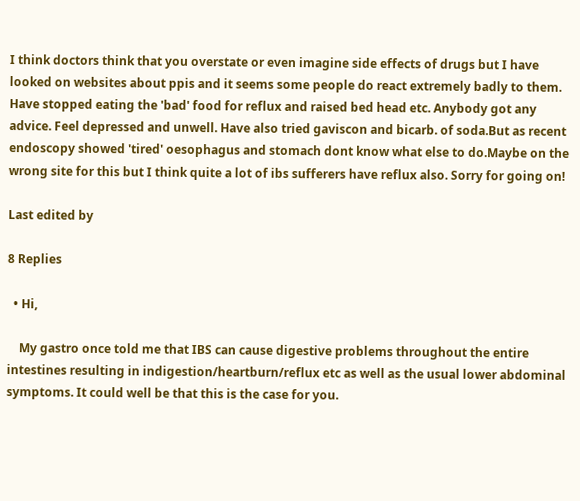I think doctors think that you overstate or even imagine side effects of drugs but I have looked on websites about ppis and it seems some people do react extremely badly to them. Have stopped eating the 'bad' food for reflux and raised bed head etc. Anybody got any advice. Feel depressed and unwell. Have also tried gaviscon and bicarb. of soda.But as recent endoscopy showed 'tired' oesophagus and stomach dont know what else to do.Maybe on the wrong site for this but I think quite a lot of ibs sufferers have reflux also. Sorry for going on!

Last edited by

8 Replies

  • Hi,

    My gastro once told me that IBS can cause digestive problems throughout the entire intestines resulting in indigestion/heartburn/reflux etc as well as the usual lower abdominal symptoms. It could well be that this is the case for you.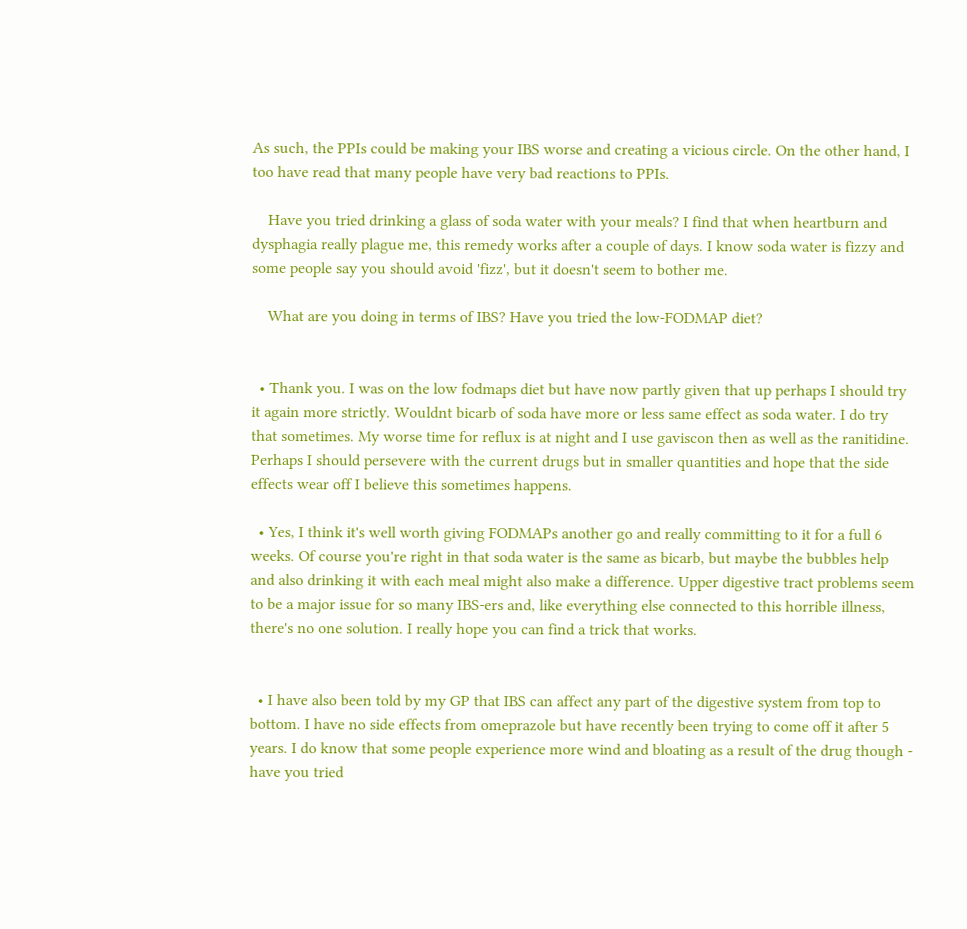As such, the PPIs could be making your IBS worse and creating a vicious circle. On the other hand, I too have read that many people have very bad reactions to PPIs.

    Have you tried drinking a glass of soda water with your meals? I find that when heartburn and dysphagia really plague me, this remedy works after a couple of days. I know soda water is fizzy and some people say you should avoid 'fizz', but it doesn't seem to bother me.

    What are you doing in terms of IBS? Have you tried the low-FODMAP diet?


  • Thank you. I was on the low fodmaps diet but have now partly given that up perhaps I should try it again more strictly. Wouldnt bicarb of soda have more or less same effect as soda water. I do try that sometimes. My worse time for reflux is at night and I use gaviscon then as well as the ranitidine. Perhaps I should persevere with the current drugs but in smaller quantities and hope that the side effects wear off I believe this sometimes happens.

  • Yes, I think it's well worth giving FODMAPs another go and really committing to it for a full 6 weeks. Of course you're right in that soda water is the same as bicarb, but maybe the bubbles help and also drinking it with each meal might also make a difference. Upper digestive tract problems seem to be a major issue for so many IBS-ers and, like everything else connected to this horrible illness, there's no one solution. I really hope you can find a trick that works.


  • I have also been told by my GP that IBS can affect any part of the digestive system from top to bottom. I have no side effects from omeprazole but have recently been trying to come off it after 5 years. I do know that some people experience more wind and bloating as a result of the drug though - have you tried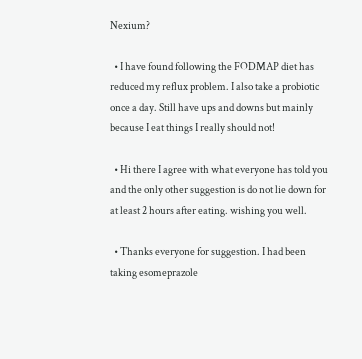Nexium?

  • I have found following the FODMAP diet has reduced my reflux problem. I also take a probiotic once a day. Still have ups and downs but mainly because I eat things I really should not!

  • Hi there I agree with what everyone has told you and the only other suggestion is do not lie down for at least 2 hours after eating. wishing you well.

  • Thanks everyone for suggestion. I had been taking esomeprazole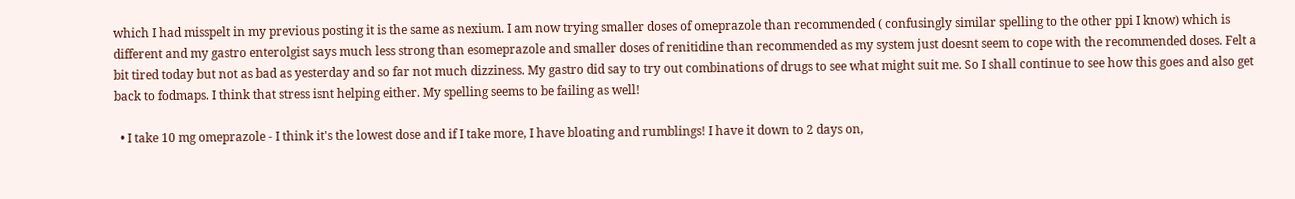which I had misspelt in my previous posting it is the same as nexium. I am now trying smaller doses of omeprazole than recommended ( confusingly similar spelling to the other ppi I know) which is different and my gastro enterolgist says much less strong than esomeprazole and smaller doses of renitidine than recommended as my system just doesnt seem to cope with the recommended doses. Felt a bit tired today but not as bad as yesterday and so far not much dizziness. My gastro did say to try out combinations of drugs to see what might suit me. So I shall continue to see how this goes and also get back to fodmaps. I think that stress isnt helping either. My spelling seems to be failing as well!

  • I take 10 mg omeprazole - I think it's the lowest dose and if I take more, I have bloating and rumblings! I have it down to 2 days on,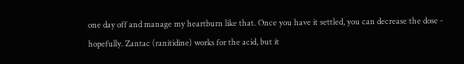one day off and manage my heartburn like that. Once you have it settled, you can decrease the dose - hopefully. Zantac (ranitidine) works for the acid, but it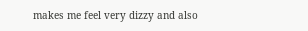makes me feel very dizzy and also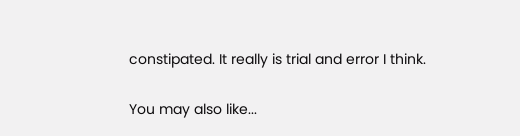constipated. It really is trial and error I think.

You may also like...